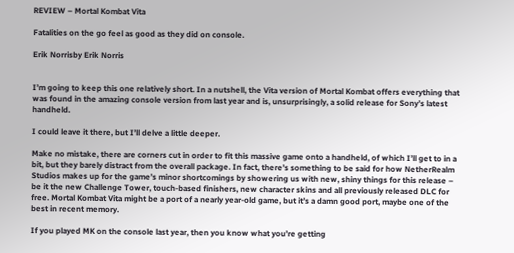REVIEW – Mortal Kombat Vita

Fatalities on the go feel as good as they did on console.

Erik Norrisby Erik Norris


I’m going to keep this one relatively short. In a nutshell, the Vita version of Mortal Kombat offers everything that was found in the amazing console version from last year and is, unsurprisingly, a solid release for Sony’s latest handheld.

I could leave it there, but I’ll delve a little deeper.

Make no mistake, there are corners cut in order to fit this massive game onto a handheld, of which I’ll get to in a bit, but they barely distract from the overall package. In fact, there’s something to be said for how NetherRealm Studios makes up for the game’s minor shortcomings by showering us with new, shiny things for this release – be it the new Challenge Tower, touch-based finishers, new character skins and all previously released DLC for free. Mortal Kombat Vita might be a port of a nearly year-old game, but it’s a damn good port, maybe one of the best in recent memory.

If you played MK on the console last year, then you know what you’re getting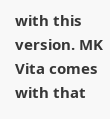with this version. MK Vita comes with that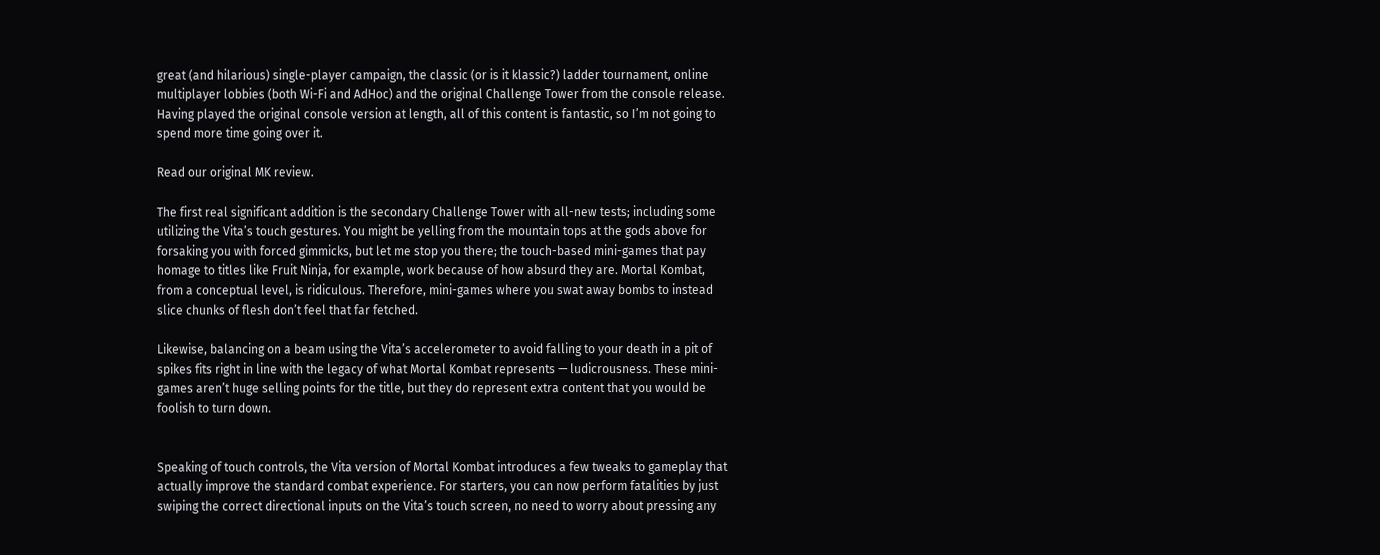great (and hilarious) single-player campaign, the classic (or is it klassic?) ladder tournament, online multiplayer lobbies (both Wi-Fi and AdHoc) and the original Challenge Tower from the console release. Having played the original console version at length, all of this content is fantastic, so I’m not going to spend more time going over it.

Read our original MK review.

The first real significant addition is the secondary Challenge Tower with all-new tests; including some utilizing the Vita’s touch gestures. You might be yelling from the mountain tops at the gods above for forsaking you with forced gimmicks, but let me stop you there; the touch-based mini-games that pay homage to titles like Fruit Ninja, for example, work because of how absurd they are. Mortal Kombat, from a conceptual level, is ridiculous. Therefore, mini-games where you swat away bombs to instead slice chunks of flesh don’t feel that far fetched.

Likewise, balancing on a beam using the Vita’s accelerometer to avoid falling to your death in a pit of spikes fits right in line with the legacy of what Mortal Kombat represents — ludicrousness. These mini-games aren’t huge selling points for the title, but they do represent extra content that you would be foolish to turn down.


Speaking of touch controls, the Vita version of Mortal Kombat introduces a few tweaks to gameplay that actually improve the standard combat experience. For starters, you can now perform fatalities by just swiping the correct directional inputs on the Vita’s touch screen, no need to worry about pressing any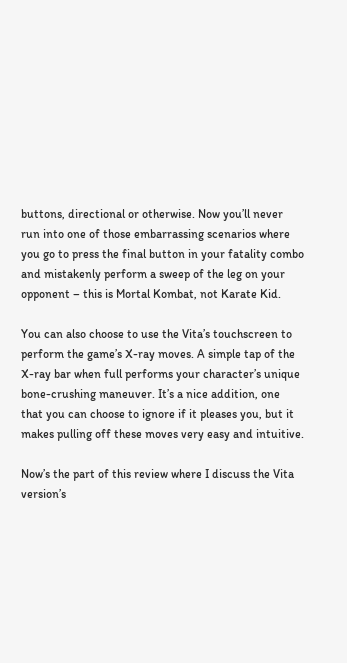buttons, directional or otherwise. Now you’ll never run into one of those embarrassing scenarios where you go to press the final button in your fatality combo and mistakenly perform a sweep of the leg on your opponent – this is Mortal Kombat, not Karate Kid.

You can also choose to use the Vita’s touchscreen to perform the game’s X-ray moves. A simple tap of the X-ray bar when full performs your character’s unique bone-crushing maneuver. It’s a nice addition, one that you can choose to ignore if it pleases you, but it makes pulling off these moves very easy and intuitive.

Now’s the part of this review where I discuss the Vita version’s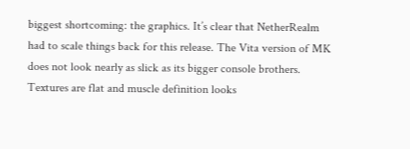biggest shortcoming: the graphics. It’s clear that NetherRealm had to scale things back for this release. The Vita version of MK does not look nearly as slick as its bigger console brothers. Textures are flat and muscle definition looks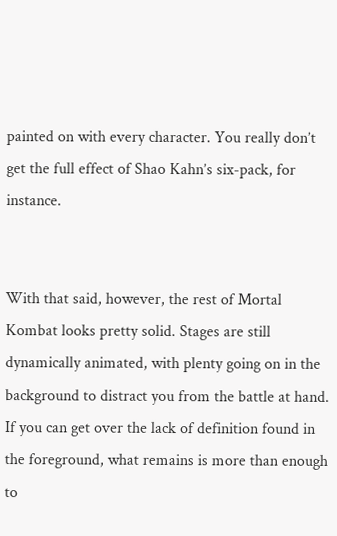painted on with every character. You really don’t get the full effect of Shao Kahn’s six-pack, for instance.


With that said, however, the rest of Mortal Kombat looks pretty solid. Stages are still dynamically animated, with plenty going on in the background to distract you from the battle at hand. If you can get over the lack of definition found in the foreground, what remains is more than enough to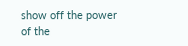show off the power of the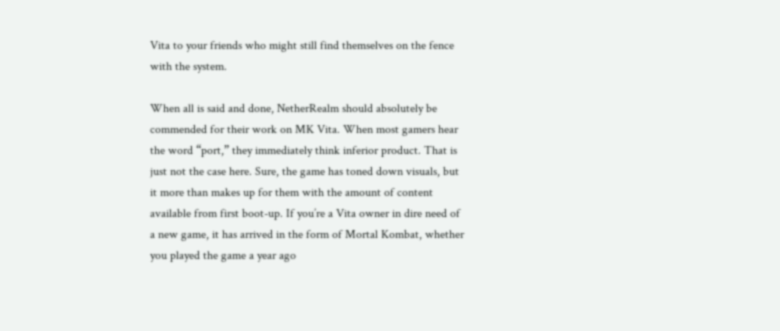Vita to your friends who might still find themselves on the fence with the system.

When all is said and done, NetherRealm should absolutely be commended for their work on MK Vita. When most gamers hear the word “port,” they immediately think inferior product. That is just not the case here. Sure, the game has toned down visuals, but it more than makes up for them with the amount of content available from first boot-up. If you’re a Vita owner in dire need of a new game, it has arrived in the form of Mortal Kombat, whether you played the game a year ago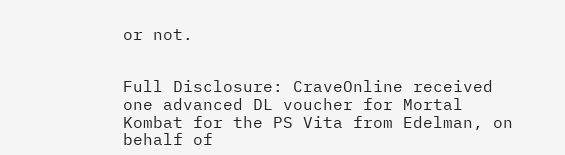or not.


Full Disclosure: CraveOnline received one advanced DL voucher for Mortal Kombat for the PS Vita from Edelman, on behalf of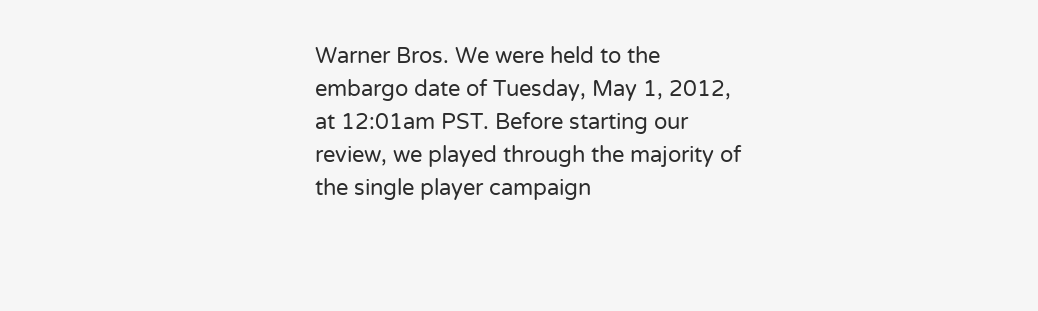Warner Bros. We were held to the embargo date of Tuesday, May 1, 2012, at 12:01am PST. Before starting our review, we played through the majority of the single player campaign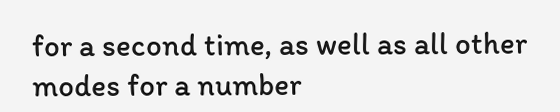for a second time, as well as all other modes for a number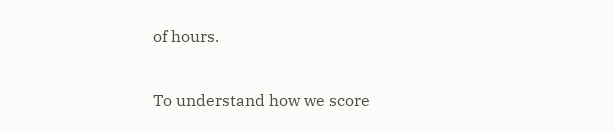of hours.

To understand how we score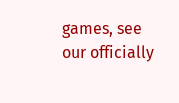games, see our officially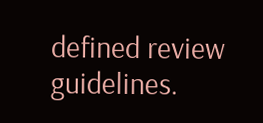defined review guidelines.